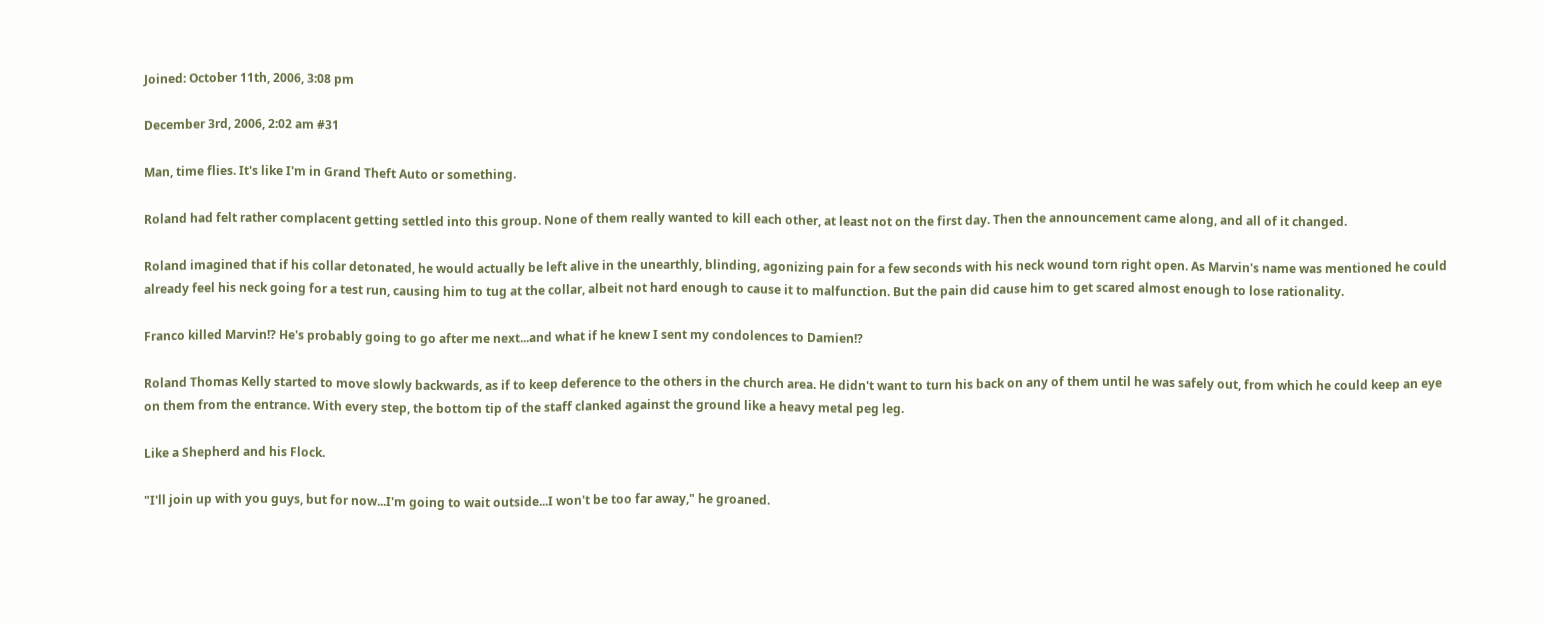Joined: October 11th, 2006, 3:08 pm

December 3rd, 2006, 2:02 am #31

Man, time flies. It's like I'm in Grand Theft Auto or something.

Roland had felt rather complacent getting settled into this group. None of them really wanted to kill each other, at least not on the first day. Then the announcement came along, and all of it changed.

Roland imagined that if his collar detonated, he would actually be left alive in the unearthly, blinding, agonizing pain for a few seconds with his neck wound torn right open. As Marvin's name was mentioned he could already feel his neck going for a test run, causing him to tug at the collar, albeit not hard enough to cause it to malfunction. But the pain did cause him to get scared almost enough to lose rationality.

Franco killed Marvin!? He's probably going to go after me next...and what if he knew I sent my condolences to Damien!?

Roland Thomas Kelly started to move slowly backwards, as if to keep deference to the others in the church area. He didn't want to turn his back on any of them until he was safely out, from which he could keep an eye on them from the entrance. With every step, the bottom tip of the staff clanked against the ground like a heavy metal peg leg.

Like a Shepherd and his Flock.

"I'll join up with you guys, but for now...I'm going to wait outside...I won't be too far away," he groaned.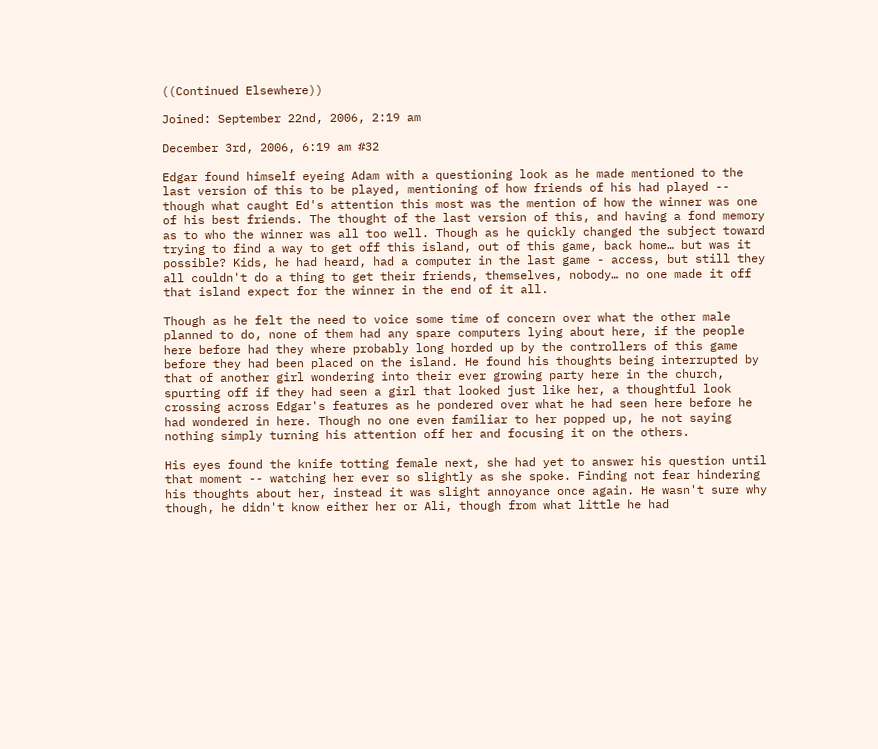((Continued Elsewhere))

Joined: September 22nd, 2006, 2:19 am

December 3rd, 2006, 6:19 am #32

Edgar found himself eyeing Adam with a questioning look as he made mentioned to the last version of this to be played, mentioning of how friends of his had played -- though what caught Ed's attention this most was the mention of how the winner was one of his best friends. The thought of the last version of this, and having a fond memory as to who the winner was all too well. Though as he quickly changed the subject toward trying to find a way to get off this island, out of this game, back home… but was it possible? Kids, he had heard, had a computer in the last game - access, but still they all couldn't do a thing to get their friends, themselves, nobody… no one made it off that island expect for the winner in the end of it all.

Though as he felt the need to voice some time of concern over what the other male planned to do, none of them had any spare computers lying about here, if the people here before had they where probably long horded up by the controllers of this game before they had been placed on the island. He found his thoughts being interrupted by that of another girl wondering into their ever growing party here in the church, spurting off if they had seen a girl that looked just like her, a thoughtful look crossing across Edgar's features as he pondered over what he had seen here before he had wondered in here. Though no one even familiar to her popped up, he not saying nothing simply turning his attention off her and focusing it on the others.

His eyes found the knife totting female next, she had yet to answer his question until that moment -- watching her ever so slightly as she spoke. Finding not fear hindering his thoughts about her, instead it was slight annoyance once again. He wasn't sure why though, he didn't know either her or Ali, though from what little he had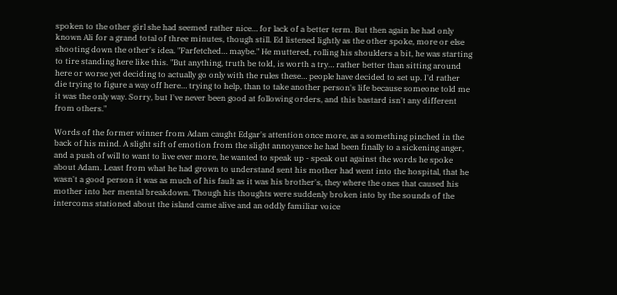spoken to the other girl she had seemed rather nice… for lack of a better term. But then again he had only known Ali for a grand total of three minutes, though still. Ed listened lightly as the other spoke, more or else shooting down the other's idea. "Farfetched… maybe." He muttered, rolling his shoulders a bit, he was starting to tire standing here like this. "But anything, truth be told, is worth a try… rather better than sitting around here or worse yet deciding to actually go only with the rules these… people have decided to set up. I'd rather die trying to figure a way off here… trying to help, than to take another person's life because someone told me it was the only way. Sorry, but I've never been good at following orders, and this bastard isn't any different from others."

Words of the former winner from Adam caught Edgar's attention once more, as a something pinched in the back of his mind. A slight sift of emotion from the slight annoyance he had been finally to a sickening anger, and a push of will to want to live ever more, he wanted to speak up - speak out against the words he spoke about Adam. Least from what he had grown to understand sent his mother had went into the hospital, that he wasn't a good person it was as much of his fault as it was his brother's, they where the ones that caused his mother into her mental breakdown. Though his thoughts were suddenly broken into by the sounds of the intercoms stationed about the island came alive and an oddly familiar voice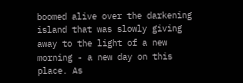boomed alive over the darkening island that was slowly giving away to the light of a new morning - a new day on this place. As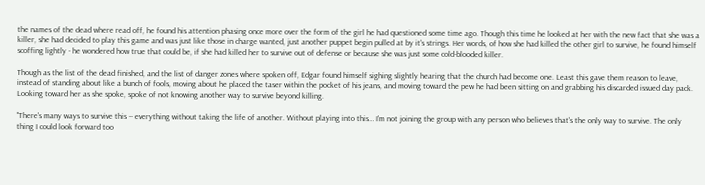the names of the dead where read off, he found his attention phasing once more over the form of the girl he had questioned some time ago. Though this time he looked at her with the new fact that she was a killer, she had decided to play this game and was just like those in charge wanted, just another puppet begin pulled at by it's strings. Her words, of how she had killed the other girl to survive, he found himself scoffing lightly - he wondered how true that could be, if she had killed her to survive out of defense or because she was just some cold-blooded killer.

Though as the list of the dead finished, and the list of danger zones where spoken off, Edgar found himself sighing slightly hearing that the church had become one. Least this gave them reason to leave, instead of standing about like a bunch of fools, moving about he placed the taser within the pocket of his jeans, and moving toward the pew he had been sitting on and grabbing his discarded issued day pack. Looking toward her as she spoke, spoke of not knowing another way to survive beyond killing.

"There's many ways to survive this -- everything without taking the life of another. Without playing into this… I'm not joining the group with any person who believes that's the only way to survive. The only thing I could look forward too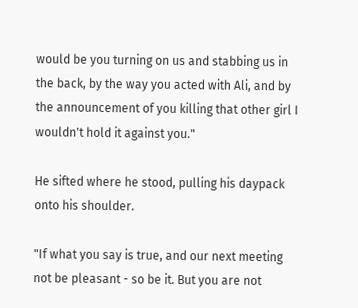would be you turning on us and stabbing us in the back, by the way you acted with Ali, and by the announcement of you killing that other girl I wouldn't hold it against you."

He sifted where he stood, pulling his daypack onto his shoulder.

"If what you say is true, and our next meeting not be pleasant - so be it. But you are not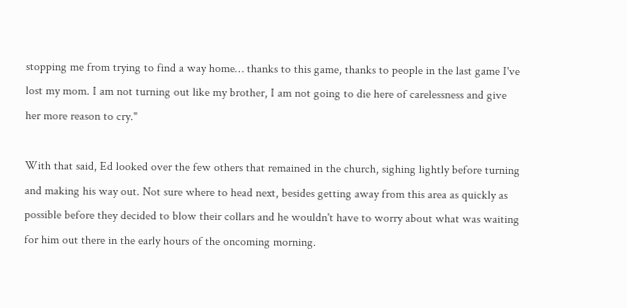stopping me from trying to find a way home… thanks to this game, thanks to people in the last game I've lost my mom. I am not turning out like my brother, I am not going to die here of carelessness and give her more reason to cry."

With that said, Ed looked over the few others that remained in the church, sighing lightly before turning and making his way out. Not sure where to head next, besides getting away from this area as quickly as possible before they decided to blow their collars and he wouldn't have to worry about what was waiting for him out there in the early hours of the oncoming morning.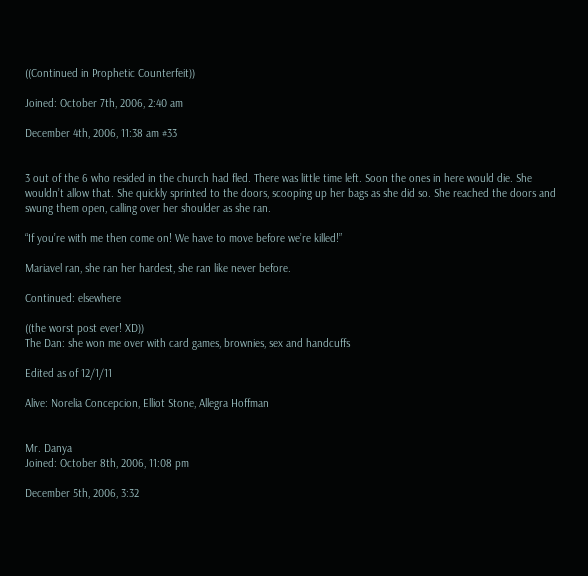((Continued in Prophetic Counterfeit))

Joined: October 7th, 2006, 2:40 am

December 4th, 2006, 11:38 am #33


3 out of the 6 who resided in the church had fled. There was little time left. Soon the ones in here would die. She wouldn’t allow that. She quickly sprinted to the doors, scooping up her bags as she did so. She reached the doors and swung them open, calling over her shoulder as she ran.

“If you’re with me then come on! We have to move before we’re killed!”

Mariavel ran, she ran her hardest, she ran like never before.

Continued: elsewhere

((the worst post ever! XD))
The Dan: she won me over with card games, brownies, sex and handcuffs

Edited as of 12/1/11

Alive: Norelia Concepcion, Elliot Stone, Allegra Hoffman


Mr. Danya
Joined: October 8th, 2006, 11:08 pm

December 5th, 2006, 3:32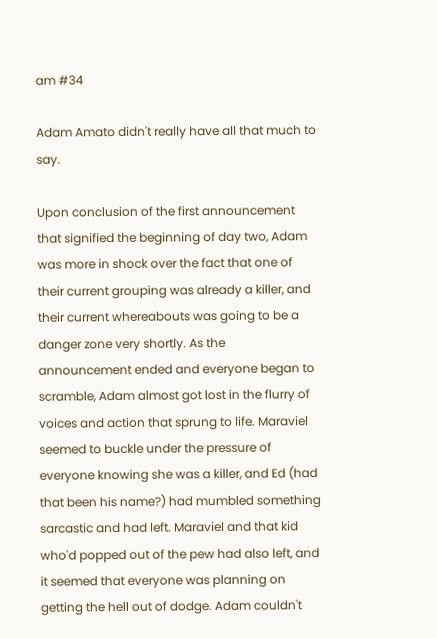am #34

Adam Amato didn't really have all that much to say.

Upon conclusion of the first announcement that signified the beginning of day two, Adam was more in shock over the fact that one of their current grouping was already a killer, and their current whereabouts was going to be a danger zone very shortly. As the announcement ended and everyone began to scramble, Adam almost got lost in the flurry of voices and action that sprung to life. Maraviel seemed to buckle under the pressure of everyone knowing she was a killer, and Ed (had that been his name?) had mumbled something sarcastic and had left. Maraviel and that kid who'd popped out of the pew had also left, and it seemed that everyone was planning on getting the hell out of dodge. Adam couldn't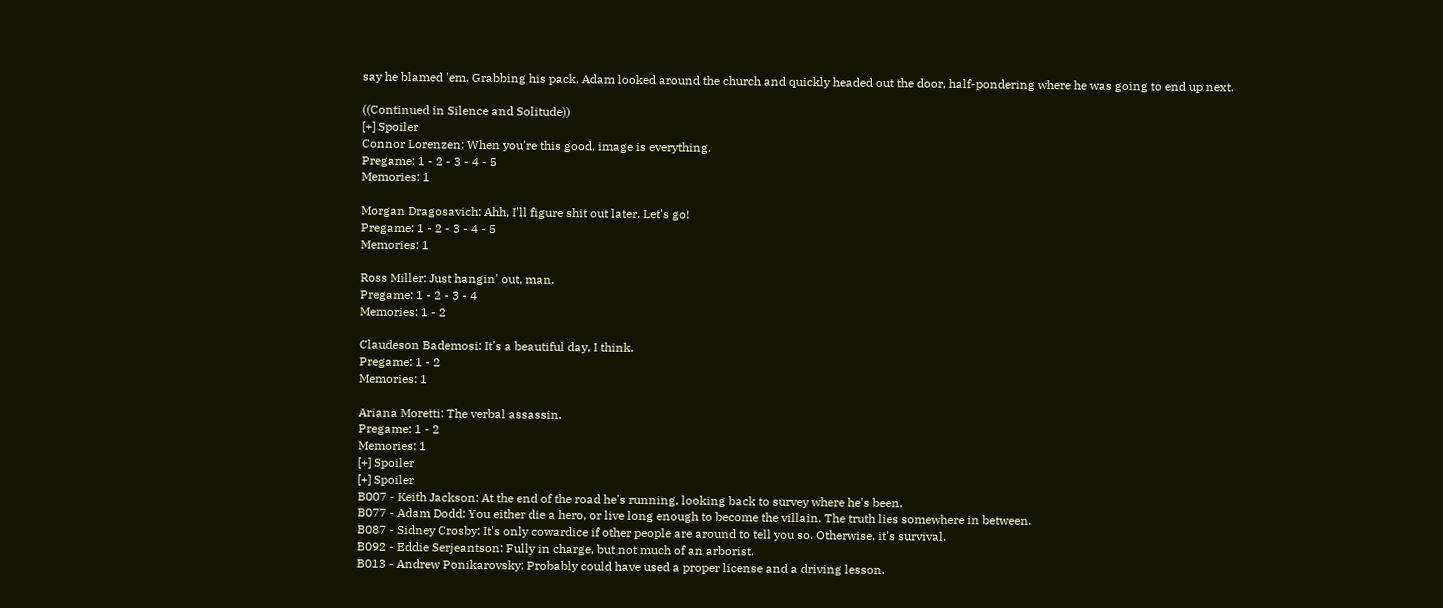say he blamed 'em. Grabbing his pack, Adam looked around the church and quickly headed out the door, half-pondering where he was going to end up next.

((Continued in Silence and Solitude))
[+] Spoiler
Connor Lorenzen: When you're this good, image is everything.
Pregame: 1 - 2 - 3 - 4 - 5
Memories: 1

Morgan Dragosavich: Ahh, I'll figure shit out later. Let's go!
Pregame: 1 - 2 - 3 - 4 - 5
Memories: 1

Ross Miller: Just hangin' out, man.
Pregame: 1 - 2 - 3 - 4
Memories: 1 - 2

Claudeson Bademosi: It's a beautiful day, I think.
Pregame: 1 - 2
Memories: 1

Ariana Moretti: The verbal assassin.
Pregame: 1 - 2
Memories: 1
[+] Spoiler
[+] Spoiler
B007 - Keith Jackson: At the end of the road he's running, looking back to survey where he's been.
B077 - Adam Dodd: You either die a hero, or live long enough to become the villain. The truth lies somewhere in between.
B087 - Sidney Crosby: It's only cowardice if other people are around to tell you so. Otherwise, it's survival.
B092 - Eddie Serjeantson: Fully in charge, but not much of an arborist.
B013 - Andrew Ponikarovsky: Probably could have used a proper license and a driving lesson.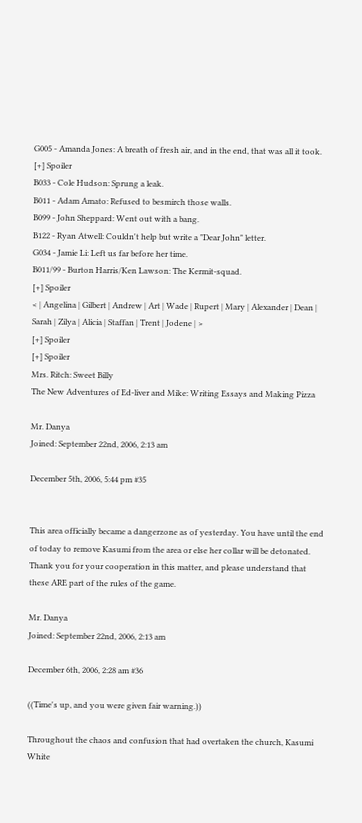G005 - Amanda Jones: A breath of fresh air, and in the end, that was all it took.
[+] Spoiler
B033 - Cole Hudson: Sprung a leak.
B011 - Adam Amato: Refused to besmirch those walls.
B099 - John Sheppard: Went out with a bang.
B122 - Ryan Atwell: Couldn't help but write a "Dear John" letter.
G034 - Jamie Li: Left us far before her time.
B011/99 - Burton Harris/Ken Lawson: The Kermit-squad.
[+] Spoiler
< | Angelina | Gilbert | Andrew | Art | Wade | Rupert | Mary | Alexander | Dean | Sarah | Zilya | Alicia | Staffan | Trent | Jodene | >
[+] Spoiler
[+] Spoiler
Mrs. Ritch: Sweet Billy
The New Adventures of Ed-liver and Mike: Writing Essays and Making Pizza

Mr. Danya
Joined: September 22nd, 2006, 2:13 am

December 5th, 2006, 5:44 pm #35


This area officially became a dangerzone as of yesterday. You have until the end of today to remove Kasumi from the area or else her collar will be detonated. Thank you for your cooperation in this matter, and please understand that these ARE part of the rules of the game.

Mr. Danya
Joined: September 22nd, 2006, 2:13 am

December 6th, 2006, 2:28 am #36

((Time's up, and you were given fair warning.))

Throughout the chaos and confusion that had overtaken the church, Kasumi White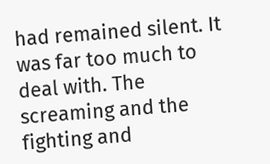had remained silent. It was far too much to deal with. The screaming and the fighting and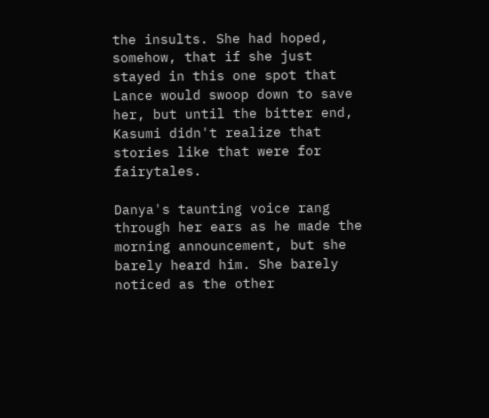the insults. She had hoped, somehow, that if she just stayed in this one spot that Lance would swoop down to save her, but until the bitter end, Kasumi didn't realize that stories like that were for fairytales.

Danya's taunting voice rang through her ears as he made the morning announcement, but she barely heard him. She barely noticed as the other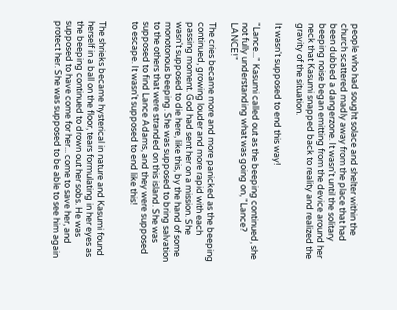people who had sought solace and shelter within the church scattered madly away from the place that had been dubbed a dangerzone. It wasn't until the solitary beeping noise began emitting from the device around her neck that Kasumi snapped back to reality and realized the gravity of the situation.

It wasn't supposed to end this way!

"Lance..." Kasumi called out as the beeping continued, she not fully understanding what was going on, "Lance? LANCE!"

The cries became more and more panicked as the beeping continued, growing louder and more rapid with each passing moment. God had sent her on a mission. She wasn't supposed to die here, like this, by the hand of some monotonous beeping. She was supposed to bring salvation to the others that were stranded on this island. She was supposed to find Lance Adams, and they were supposed to escape. It wasn't supposed to end like this!


The shrieks became hysterical in nature and Kasumi found herself in a ball on the floor, tears formulating in her eyes as the beeping continued to drown out her sobs. He was supposed to have come for her... come to save her, and protect her. She was supposed to be able to see him again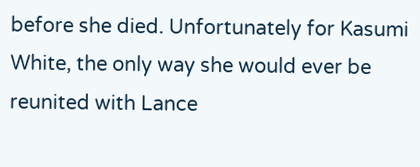before she died. Unfortunately for Kasumi White, the only way she would ever be reunited with Lance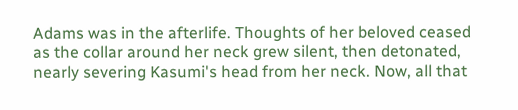Adams was in the afterlife. Thoughts of her beloved ceased as the collar around her neck grew silent, then detonated, nearly severing Kasumi's head from her neck. Now, all that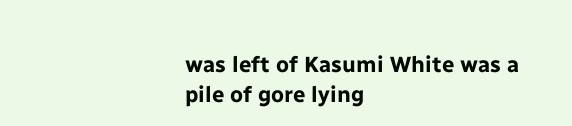was left of Kasumi White was a pile of gore lying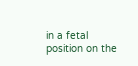in a fetal position on the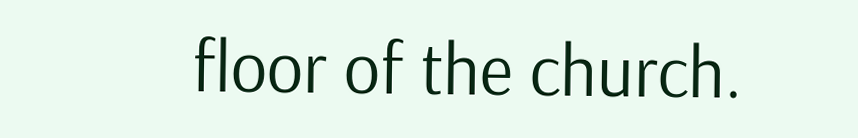floor of the church.